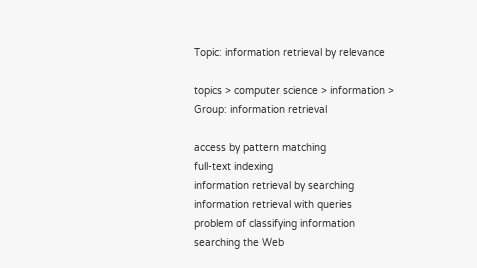Topic: information retrieval by relevance

topics > computer science > information > Group: information retrieval

access by pattern matching
full-text indexing
information retrieval by searching
information retrieval with queries
problem of classifying information
searching the Web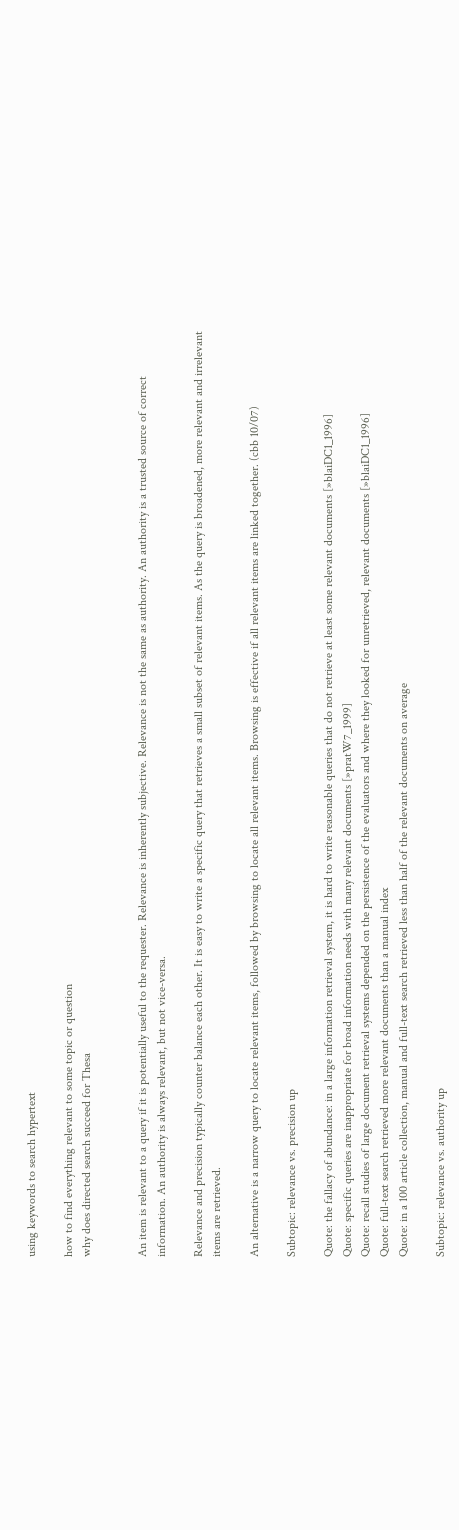using keywords to search hypertext

how to find everything relevant to some topic or question
why does directed search succeed for Thesa


An item is relevant to a query if it is potentially useful to the requester. Relevance is inherently subjective. Relevance is not the same as authority. An authority is a trusted source of correct information. An authority is always relevant, but not vice-versa.

Relevance and precision typically counter balance each other. It is easy to write a specific query that retrieves a small subset of relevant items. As the query is broadened, more relevant and irrelevant items are retrieved.

An alternative is a narrow query to locate relevant items, followed by browsing to locate all relevant items. Browsing is effective if all relevant items are linked together. (cbb 10/07)

Subtopic: relevance vs. precision up

Quote: the fallacy of abundance: in a large information retrieval system, it is hard to write reasonable queries that do not retrieve at least some relevant documents [»blaiDC1_1996]
Quote: specific queries are inappropriate for broad information needs with many relevant documents [»pratW7_1999]
Quote: recall studies of large document retrieval systems depended on the persistence of the evaluators and where they looked for unretrieved, relevant documents [»blaiDC1_1996]
Quote: full-text search retrieved more relevant documents than a manual index
Quote: in a 100 article collection, manual and full-text search retrieved less than half of the relevant documents on average

Subtopic: relevance vs. authority up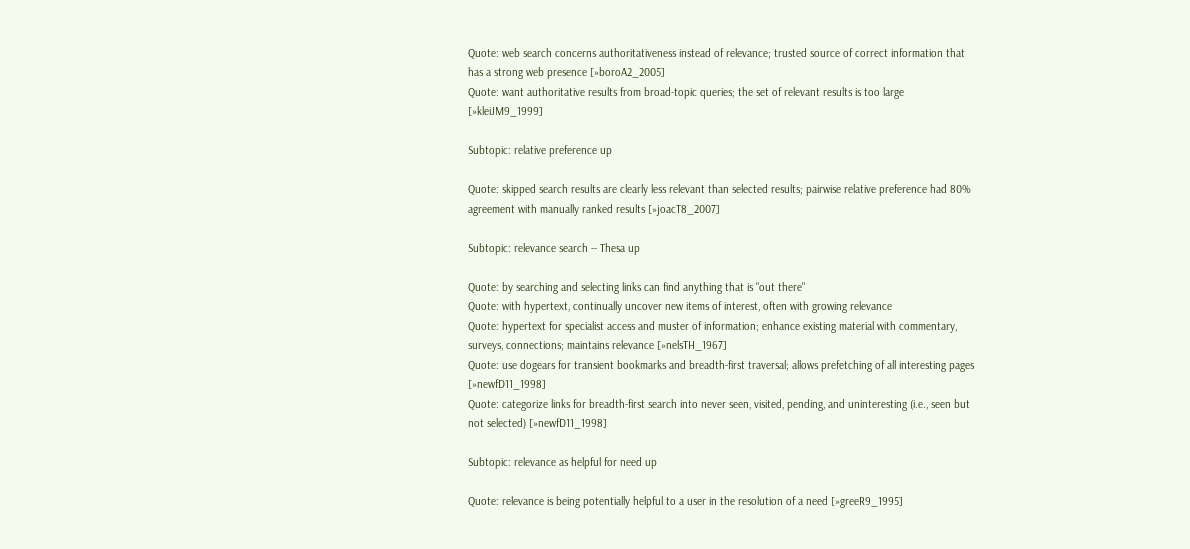Quote: web search concerns authoritativeness instead of relevance; trusted source of correct information that has a strong web presence [»boroA2_2005]
Quote: want authoritative results from broad-topic queries; the set of relevant results is too large [»kleiJM9_1999]

Subtopic: relative preference up

Quote: skipped search results are clearly less relevant than selected results; pairwise relative preference had 80% agreement with manually ranked results [»joacT8_2007]

Subtopic: relevance search -- Thesa up

Quote: by searching and selecting links can find anything that is "out there"
Quote: with hypertext, continually uncover new items of interest, often with growing relevance
Quote: hypertext for specialist access and muster of information; enhance existing material with commentary, surveys, connections; maintains relevance [»nelsTH_1967]
Quote: use dogears for transient bookmarks and breadth-first traversal; allows prefetching of all interesting pages [»newfD11_1998]
Quote: categorize links for breadth-first search into never seen, visited, pending, and uninteresting (i.e., seen but not selected) [»newfD11_1998]

Subtopic: relevance as helpful for need up

Quote: relevance is being potentially helpful to a user in the resolution of a need [»greeR9_1995]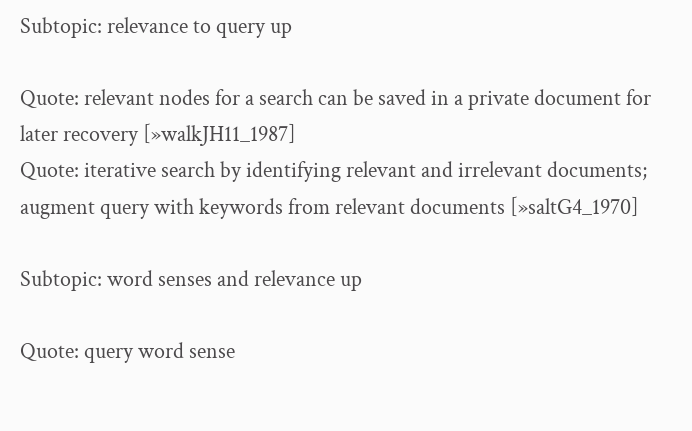Subtopic: relevance to query up

Quote: relevant nodes for a search can be saved in a private document for later recovery [»walkJH11_1987]
Quote: iterative search by identifying relevant and irrelevant documents; augment query with keywords from relevant documents [»saltG4_1970]

Subtopic: word senses and relevance up

Quote: query word sense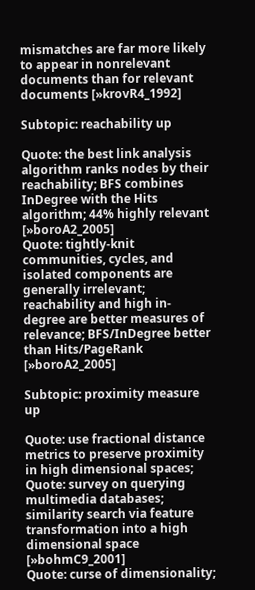mismatches are far more likely to appear in nonrelevant documents than for relevant documents [»krovR4_1992]

Subtopic: reachability up

Quote: the best link analysis algorithm ranks nodes by their reachability; BFS combines InDegree with the Hits algorithm; 44% highly relevant [»boroA2_2005]
Quote: tightly-knit communities, cycles, and isolated components are generally irrelevant; reachability and high in-degree are better measures of relevance; BFS/InDegree better than Hits/PageRank [»boroA2_2005]

Subtopic: proximity measure up

Quote: use fractional distance metrics to preserve proximity in high dimensional spaces;
Quote: survey on querying multimedia databases; similarity search via feature transformation into a high dimensional space [»bohmC9_2001]
Quote: curse of dimensionality;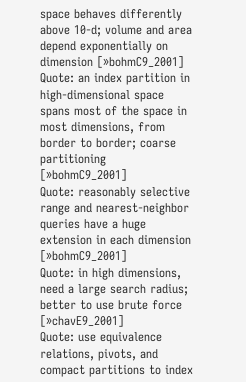space behaves differently above 10-d; volume and area depend exponentially on dimension [»bohmC9_2001]
Quote: an index partition in high-dimensional space spans most of the space in most dimensions, from border to border; coarse partitioning [»bohmC9_2001]
Quote: reasonably selective range and nearest-neighbor queries have a huge extension in each dimension [»bohmC9_2001]
Quote: in high dimensions, need a large search radius; better to use brute force [»chavE9_2001]
Quote: use equivalence relations, pivots, and compact partitions to index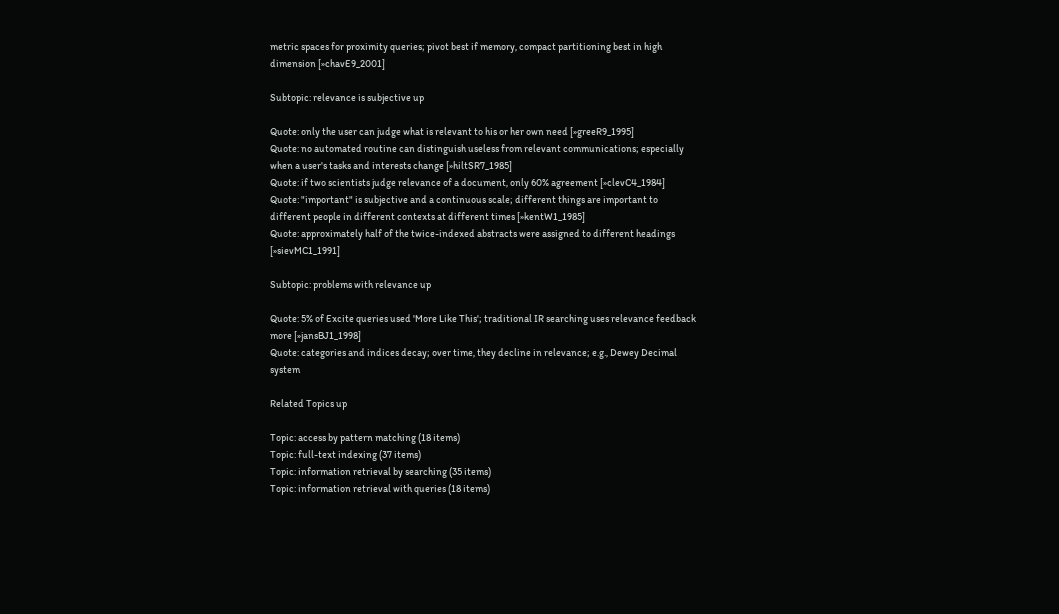metric spaces for proximity queries; pivot best if memory, compact partitioning best in high dimension [»chavE9_2001]

Subtopic: relevance is subjective up

Quote: only the user can judge what is relevant to his or her own need [»greeR9_1995]
Quote: no automated routine can distinguish useless from relevant communications; especially when a user's tasks and interests change [»hiltSR7_1985]
Quote: if two scientists judge relevance of a document, only 60% agreement [»clevC4_1984]
Quote: "important" is subjective and a continuous scale; different things are important to different people in different contexts at different times [»kentW1_1985]
Quote: approximately half of the twice-indexed abstracts were assigned to different headings [»sievMC1_1991]

Subtopic: problems with relevance up

Quote: 5% of Excite queries used 'More Like This'; traditional IR searching uses relevance feedback more [»jansBJ1_1998]
Quote: categories and indices decay; over time, they decline in relevance; e.g., Dewey Decimal system

Related Topics up

Topic: access by pattern matching (18 items)
Topic: full-text indexing (37 items)
Topic: information retrieval by searching (35 items)
Topic: information retrieval with queries (18 items)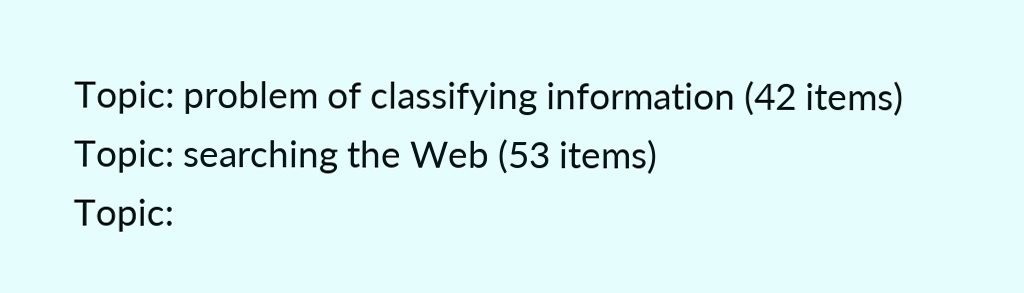Topic: problem of classifying information (42 items)
Topic: searching the Web (53 items)
Topic: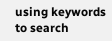using keywords to search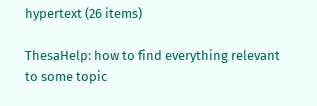hypertext (26 items)

ThesaHelp: how to find everything relevant to some topic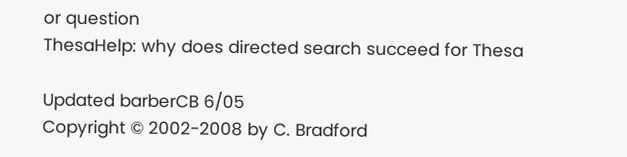or question
ThesaHelp: why does directed search succeed for Thesa

Updated barberCB 6/05
Copyright © 2002-2008 by C. Bradford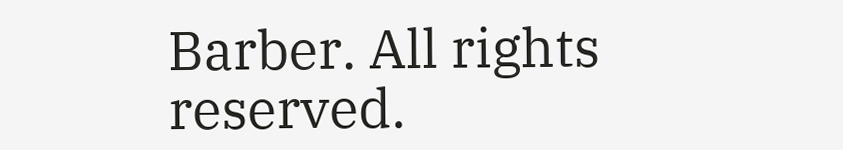Barber. All rights reserved.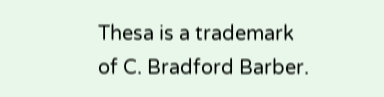Thesa is a trademark of C. Bradford Barber.